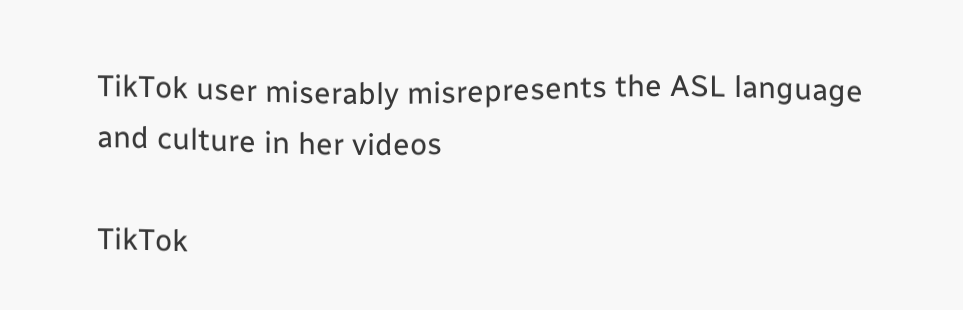TikTok user miserably misrepresents the ASL language and culture in her videos

TikTok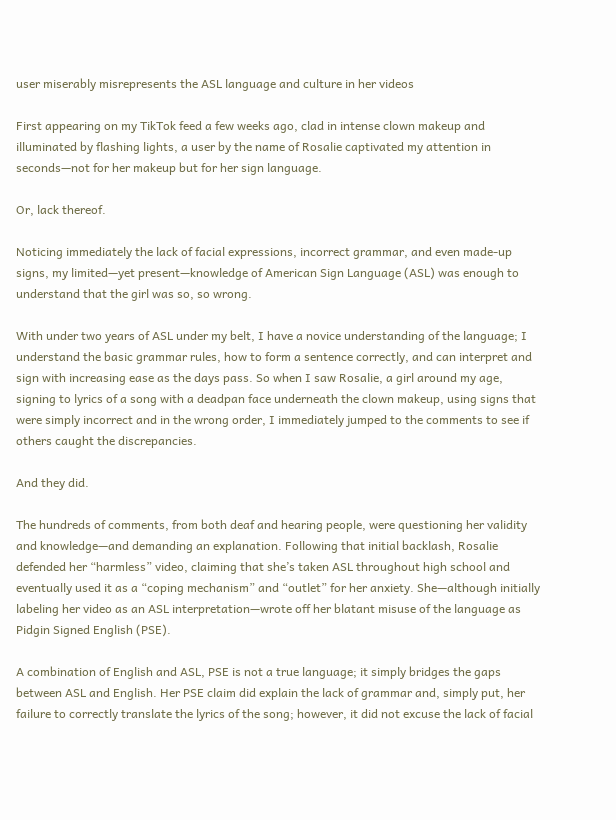user miserably misrepresents the ASL language and culture in her videos

First appearing on my TikTok feed a few weeks ago, clad in intense clown makeup and illuminated by flashing lights, a user by the name of Rosalie captivated my attention in seconds—not for her makeup but for her sign language.

Or, lack thereof.

Noticing immediately the lack of facial expressions, incorrect grammar, and even made-up signs, my limited—yet present—knowledge of American Sign Language (ASL) was enough to understand that the girl was so, so wrong.

With under two years of ASL under my belt, I have a novice understanding of the language; I understand the basic grammar rules, how to form a sentence correctly, and can interpret and sign with increasing ease as the days pass. So when I saw Rosalie, a girl around my age, signing to lyrics of a song with a deadpan face underneath the clown makeup, using signs that were simply incorrect and in the wrong order, I immediately jumped to the comments to see if others caught the discrepancies.

And they did.

The hundreds of comments, from both deaf and hearing people, were questioning her validity and knowledge—and demanding an explanation. Following that initial backlash, Rosalie defended her “harmless” video, claiming that she’s taken ASL throughout high school and eventually used it as a “coping mechanism” and “outlet” for her anxiety. She—although initially labeling her video as an ASL interpretation—wrote off her blatant misuse of the language as Pidgin Signed English (PSE).

A combination of English and ASL, PSE is not a true language; it simply bridges the gaps between ASL and English. Her PSE claim did explain the lack of grammar and, simply put, her failure to correctly translate the lyrics of the song; however, it did not excuse the lack of facial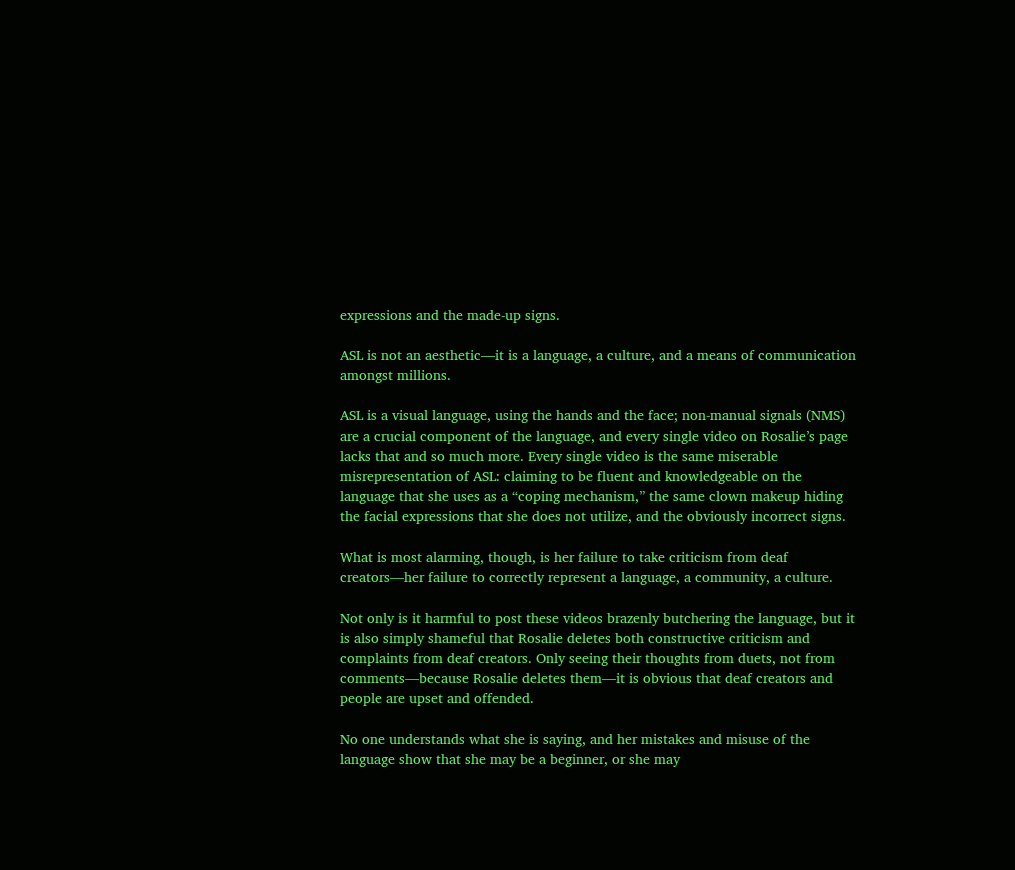expressions and the made-up signs.

ASL is not an aesthetic—it is a language, a culture, and a means of communication amongst millions.

ASL is a visual language, using the hands and the face; non-manual signals (NMS) are a crucial component of the language, and every single video on Rosalie’s page lacks that and so much more. Every single video is the same miserable misrepresentation of ASL: claiming to be fluent and knowledgeable on the language that she uses as a “coping mechanism,” the same clown makeup hiding the facial expressions that she does not utilize, and the obviously incorrect signs.

What is most alarming, though, is her failure to take criticism from deaf creators—her failure to correctly represent a language, a community, a culture.

Not only is it harmful to post these videos brazenly butchering the language, but it is also simply shameful that Rosalie deletes both constructive criticism and complaints from deaf creators. Only seeing their thoughts from duets, not from comments—because Rosalie deletes them—it is obvious that deaf creators and people are upset and offended.

No one understands what she is saying, and her mistakes and misuse of the language show that she may be a beginner, or she may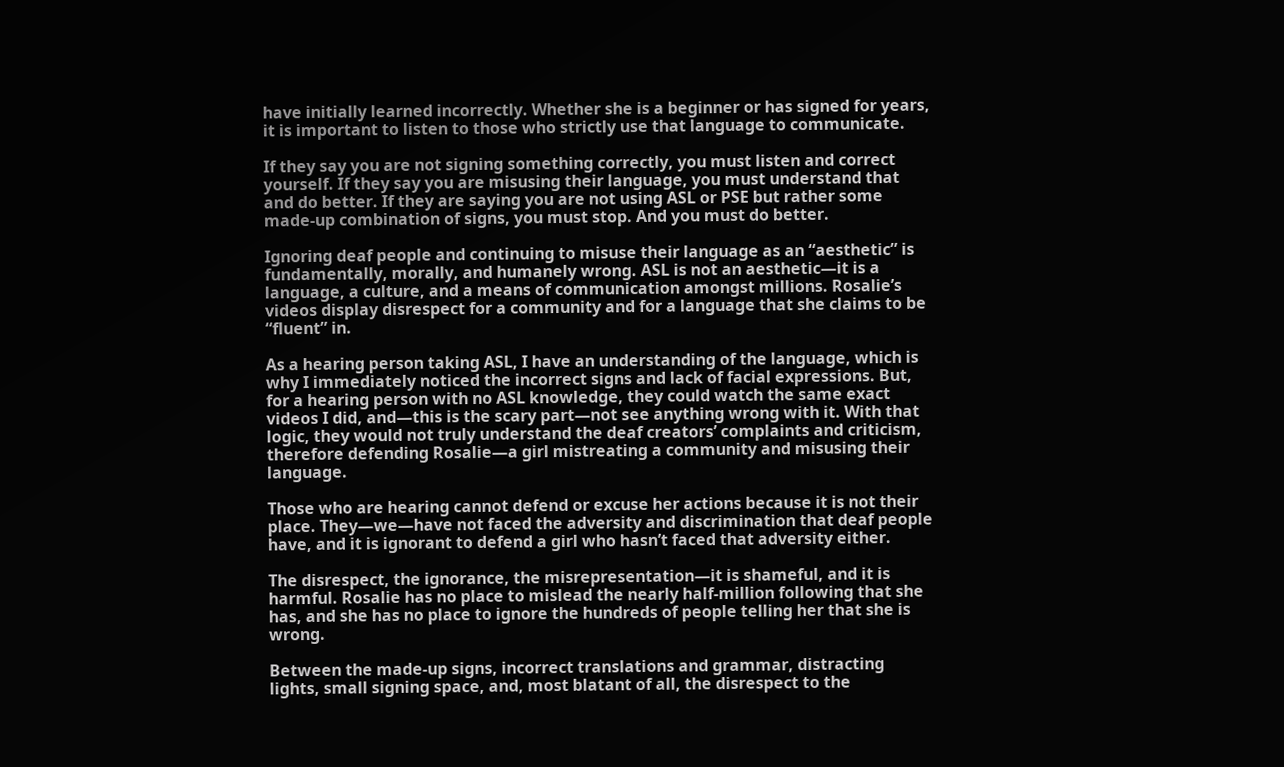have initially learned incorrectly. Whether she is a beginner or has signed for years, it is important to listen to those who strictly use that language to communicate.

If they say you are not signing something correctly, you must listen and correct yourself. If they say you are misusing their language, you must understand that and do better. If they are saying you are not using ASL or PSE but rather some made-up combination of signs, you must stop. And you must do better.

Ignoring deaf people and continuing to misuse their language as an “aesthetic” is fundamentally, morally, and humanely wrong. ASL is not an aesthetic—it is a language, a culture, and a means of communication amongst millions. Rosalie’s videos display disrespect for a community and for a language that she claims to be “fluent” in.

As a hearing person taking ASL, I have an understanding of the language, which is why I immediately noticed the incorrect signs and lack of facial expressions. But, for a hearing person with no ASL knowledge, they could watch the same exact videos I did, and—this is the scary part—not see anything wrong with it. With that logic, they would not truly understand the deaf creators’ complaints and criticism, therefore defending Rosalie—a girl mistreating a community and misusing their language.

Those who are hearing cannot defend or excuse her actions because it is not their place. They—we—have not faced the adversity and discrimination that deaf people have, and it is ignorant to defend a girl who hasn’t faced that adversity either.

The disrespect, the ignorance, the misrepresentation—it is shameful, and it is harmful. Rosalie has no place to mislead the nearly half-million following that she has, and she has no place to ignore the hundreds of people telling her that she is wrong.

Between the made-up signs, incorrect translations and grammar, distracting lights, small signing space, and, most blatant of all, the disrespect to the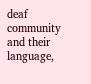deaf community and their language,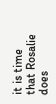it is time that Rosalie does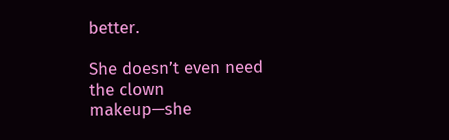better.

She doesn’t even need the clown makeup—she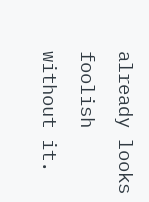already looks foolish without it.